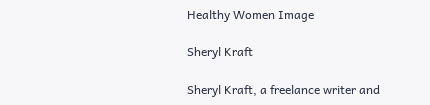Healthy Women Image

Sheryl Kraft

Sheryl Kraft, a freelance writer and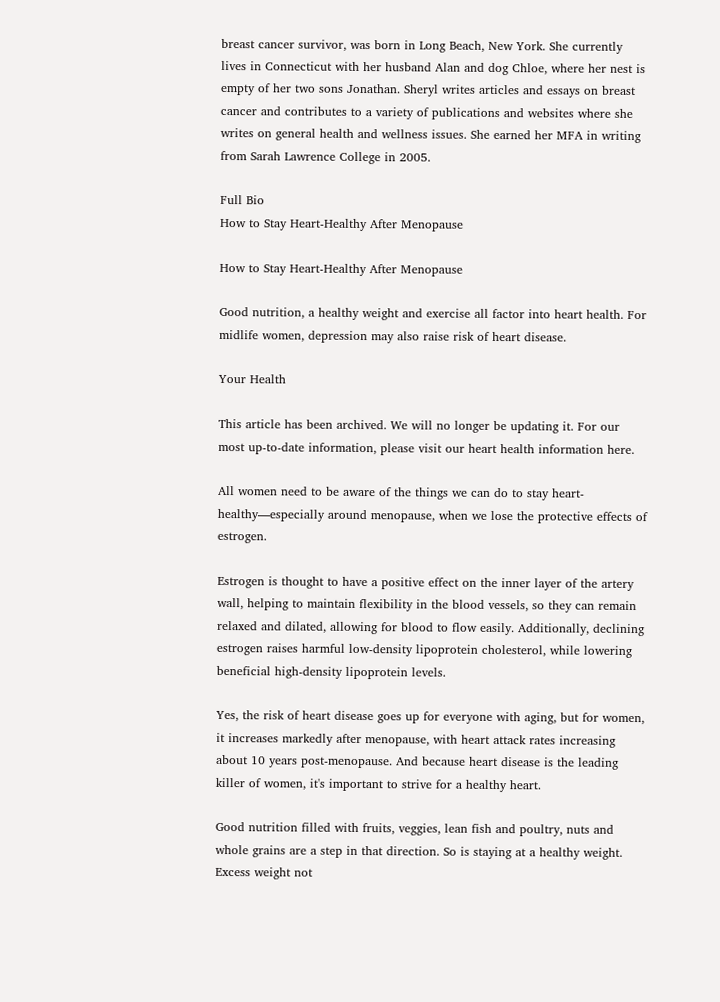breast cancer survivor, was born in Long Beach, New York. She currently lives in Connecticut with her husband Alan and dog Chloe, where her nest is empty of her two sons Jonathan. Sheryl writes articles and essays on breast cancer and contributes to a variety of publications and websites where she writes on general health and wellness issues. She earned her MFA in writing from Sarah Lawrence College in 2005.

Full Bio
How to Stay Heart-Healthy After Menopause

How to Stay Heart-Healthy After Menopause

Good nutrition, a healthy weight and exercise all factor into heart health. For midlife women, depression may also raise risk of heart disease.

Your Health

This article has been archived. We will no longer be updating it. For our most up-to-date information, please visit our heart health information here.

All women need to be aware of the things we can do to stay heart-healthy—especially around menopause, when we lose the protective effects of estrogen.

Estrogen is thought to have a positive effect on the inner layer of the artery wall, helping to maintain flexibility in the blood vessels, so they can remain relaxed and dilated, allowing for blood to flow easily. Additionally, declining estrogen raises harmful low-density lipoprotein cholesterol, while lowering beneficial high-density lipoprotein levels.

Yes, the risk of heart disease goes up for everyone with aging, but for women, it increases markedly after menopause, with heart attack rates increasing about 10 years post-menopause. And because heart disease is the leading killer of women, it's important to strive for a healthy heart.

Good nutrition filled with fruits, veggies, lean fish and poultry, nuts and whole grains are a step in that direction. So is staying at a healthy weight. Excess weight not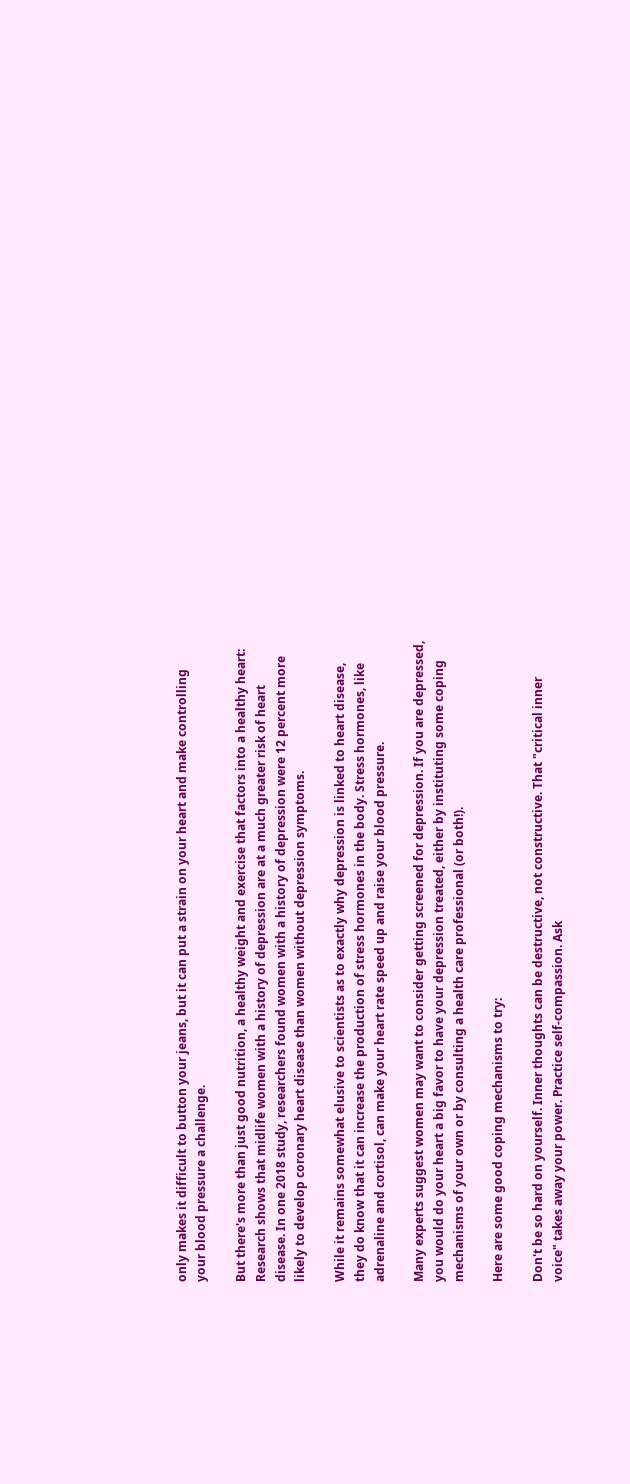only makes it difficult to button your jeans, but it can put a strain on your heart and make controlling your blood pressure a challenge.

But there's more than just good nutrition, a healthy weight and exercise that factors into a healthy heart: Research shows that midlife women with a history of depression are at a much greater risk of heart disease. In one 2018 study, researchers found women with a history of depression were 12 percent more likely to develop coronary heart disease than women without depression symptoms.

While it remains somewhat elusive to scientists as to exactly why depression is linked to heart disease, they do know that it can increase the production of stress hormones in the body. Stress hormones, like adrenaline and cortisol, can make your heart rate speed up and raise your blood pressure.

Many experts suggest women may want to consider getting screened for depression. If you are depressed, you would do your heart a big favor to have your depression treated, either by instituting some coping mechanisms of your own or by consulting a health care professional (or both!).

Here are some good coping mechanisms to try:

Don't be so hard on yourself. Inner thoughts can be destructive, not constructive. That "critical inner voice" takes away your power. Practice self-compassion. Ask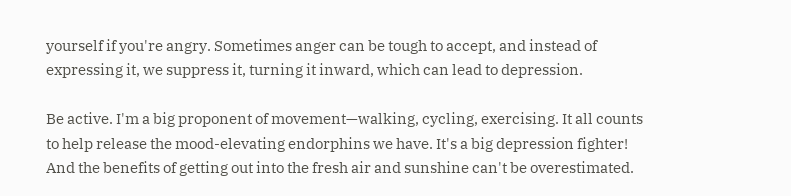yourself if you're angry. Sometimes anger can be tough to accept, and instead of expressing it, we suppress it, turning it inward, which can lead to depression.

Be active. I'm a big proponent of movement—walking, cycling, exercising. It all counts to help release the mood-elevating endorphins we have. It's a big depression fighter! And the benefits of getting out into the fresh air and sunshine can't be overestimated.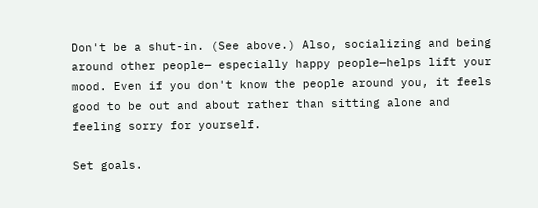Don't be a shut-in. (See above.) Also, socializing and being around other people— especially happy people—helps lift your mood. Even if you don't know the people around you, it feels good to be out and about rather than sitting alone and feeling sorry for yourself.

Set goals.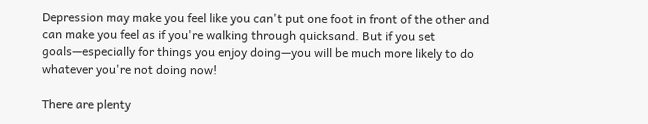Depression may make you feel like you can't put one foot in front of the other and can make you feel as if you're walking through quicksand. But if you set goals—especially for things you enjoy doing—you will be much more likely to do whatever you're not doing now!

There are plenty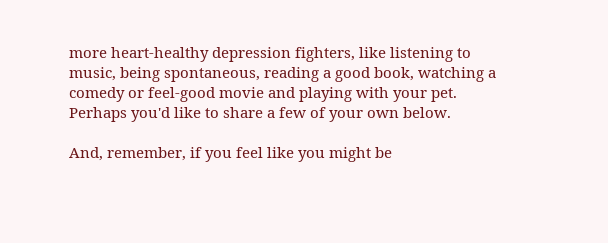more heart-healthy depression fighters, like listening to music, being spontaneous, reading a good book, watching a comedy or feel-good movie and playing with your pet. Perhaps you'd like to share a few of your own below.

And, remember, if you feel like you might be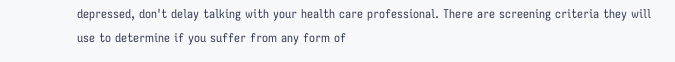depressed, don't delay talking with your health care professional. There are screening criteria they will use to determine if you suffer from any form of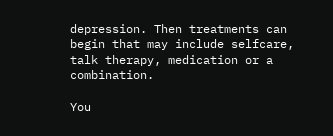depression. Then treatments can begin that may include selfcare, talk therapy, medication or a combination.

You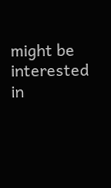might be interested in